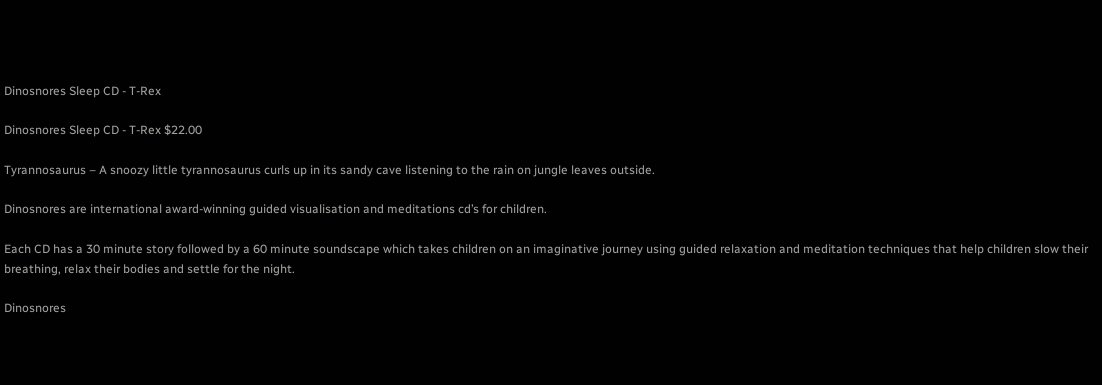Dinosnores Sleep CD - T-Rex

Dinosnores Sleep CD - T-Rex $22.00

Tyrannosaurus – A snoozy little tyrannosaurus curls up in its sandy cave listening to the rain on jungle leaves outside.

Dinosnores are international award-winning guided visualisation and meditations cd’s for children.

Each CD has a 30 minute story followed by a 60 minute soundscape which takes children on an imaginative journey using guided relaxation and meditation techniques that help children slow their breathing, relax their bodies and settle for the night.

Dinosnores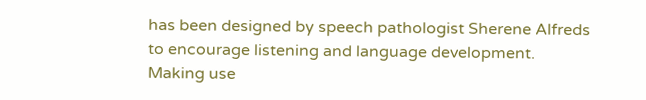has been designed by speech pathologist Sherene Alfreds to encourage listening and language development. Making use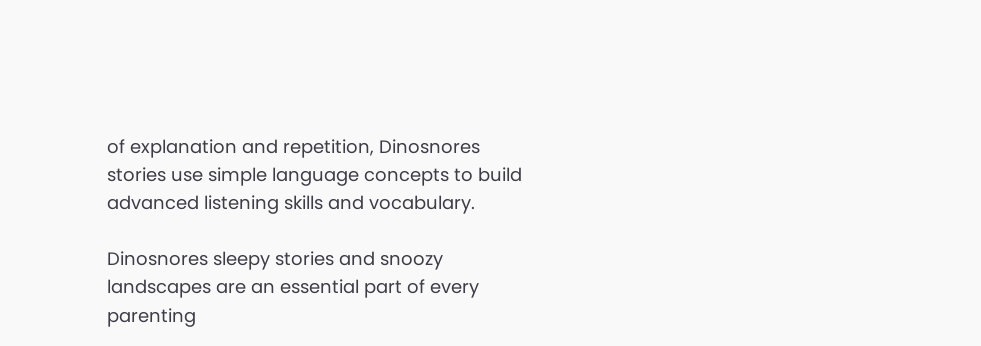of explanation and repetition, Dinosnores stories use simple language concepts to build advanced listening skills and vocabulary.

Dinosnores sleepy stories and snoozy landscapes are an essential part of every parenting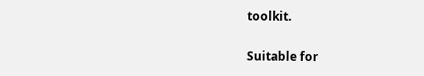toolkit.

Suitable for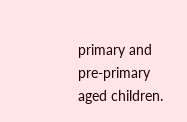primary and pre-primary aged children.